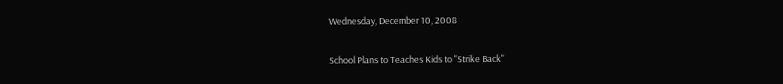Wednesday, December 10, 2008

School Plans to Teaches Kids to "Strike Back"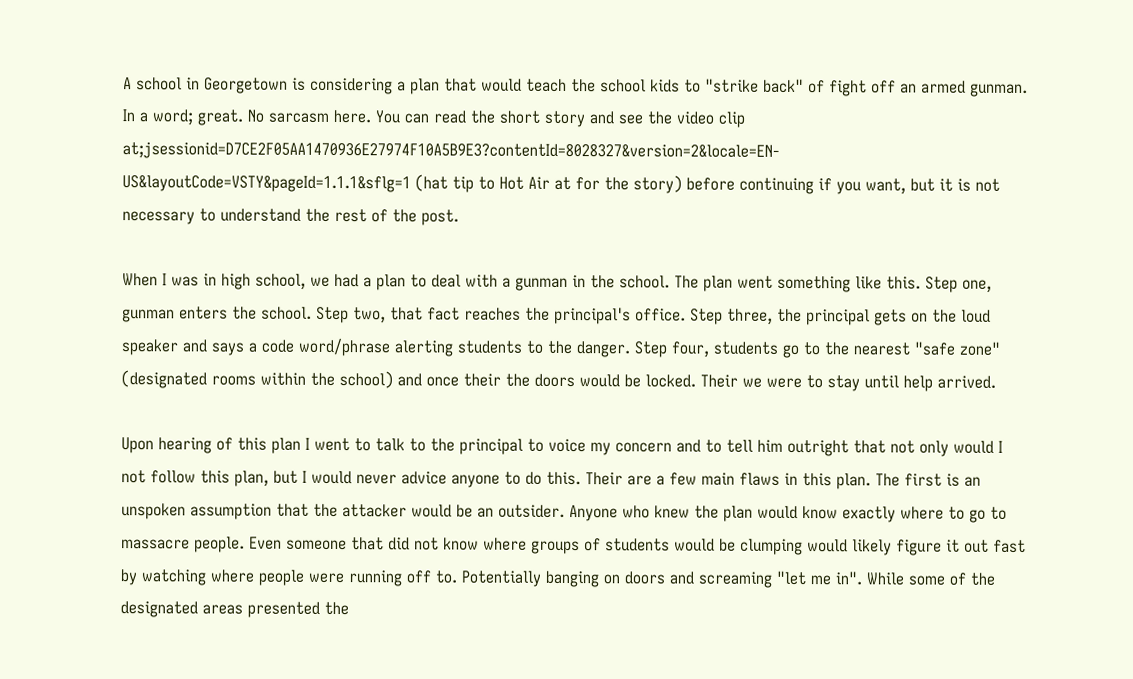A school in Georgetown is considering a plan that would teach the school kids to "strike back" of fight off an armed gunman. In a word; great. No sarcasm here. You can read the short story and see the video clip at;jsessionid=D7CE2F05AA1470936E27974F10A5B9E3?contentId=8028327&version=2&locale=EN-US&layoutCode=VSTY&pageId=1.1.1&sflg=1 (hat tip to Hot Air at for the story) before continuing if you want, but it is not necessary to understand the rest of the post.

When I was in high school, we had a plan to deal with a gunman in the school. The plan went something like this. Step one, gunman enters the school. Step two, that fact reaches the principal's office. Step three, the principal gets on the loud speaker and says a code word/phrase alerting students to the danger. Step four, students go to the nearest "safe zone" (designated rooms within the school) and once their the doors would be locked. Their we were to stay until help arrived.

Upon hearing of this plan I went to talk to the principal to voice my concern and to tell him outright that not only would I not follow this plan, but I would never advice anyone to do this. Their are a few main flaws in this plan. The first is an unspoken assumption that the attacker would be an outsider. Anyone who knew the plan would know exactly where to go to massacre people. Even someone that did not know where groups of students would be clumping would likely figure it out fast by watching where people were running off to. Potentially banging on doors and screaming "let me in". While some of the designated areas presented the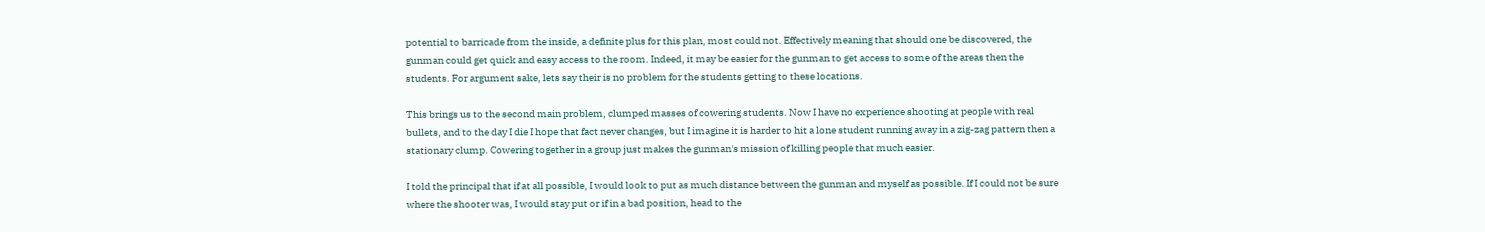potential to barricade from the inside, a definite plus for this plan, most could not. Effectively meaning that should one be discovered, the gunman could get quick and easy access to the room. Indeed, it may be easier for the gunman to get access to some of the areas then the students. For argument sake, lets say their is no problem for the students getting to these locations.

This brings us to the second main problem, clumped masses of cowering students. Now I have no experience shooting at people with real bullets, and to the day I die I hope that fact never changes, but I imagine it is harder to hit a lone student running away in a zig-zag pattern then a stationary clump. Cowering together in a group just makes the gunman's mission of killing people that much easier.

I told the principal that if at all possible, I would look to put as much distance between the gunman and myself as possible. If I could not be sure where the shooter was, I would stay put or if in a bad position, head to the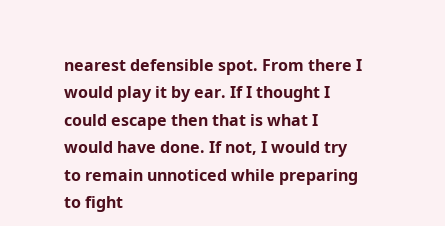nearest defensible spot. From there I would play it by ear. If I thought I could escape then that is what I would have done. If not, I would try to remain unnoticed while preparing to fight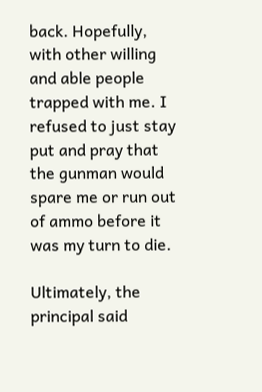back. Hopefully, with other willing and able people trapped with me. I refused to just stay put and pray that the gunman would spare me or run out of ammo before it was my turn to die.

Ultimately, the principal said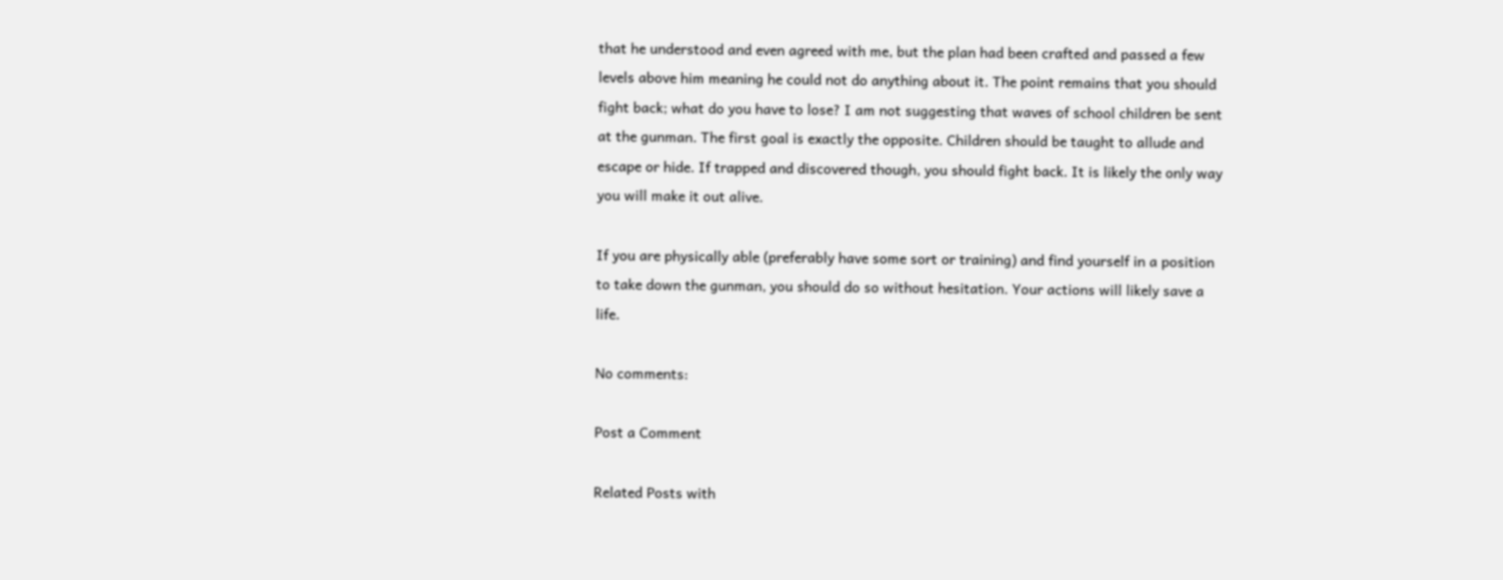that he understood and even agreed with me, but the plan had been crafted and passed a few levels above him meaning he could not do anything about it. The point remains that you should fight back; what do you have to lose? I am not suggesting that waves of school children be sent at the gunman. The first goal is exactly the opposite. Children should be taught to allude and escape or hide. If trapped and discovered though, you should fight back. It is likely the only way you will make it out alive.

If you are physically able (preferably have some sort or training) and find yourself in a position to take down the gunman, you should do so without hesitation. Your actions will likely save a life.

No comments:

Post a Comment

Related Posts with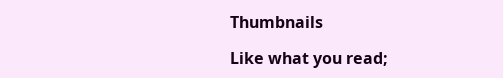Thumbnails

Like what you read;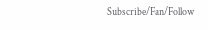Subscribe/Fan/Follow